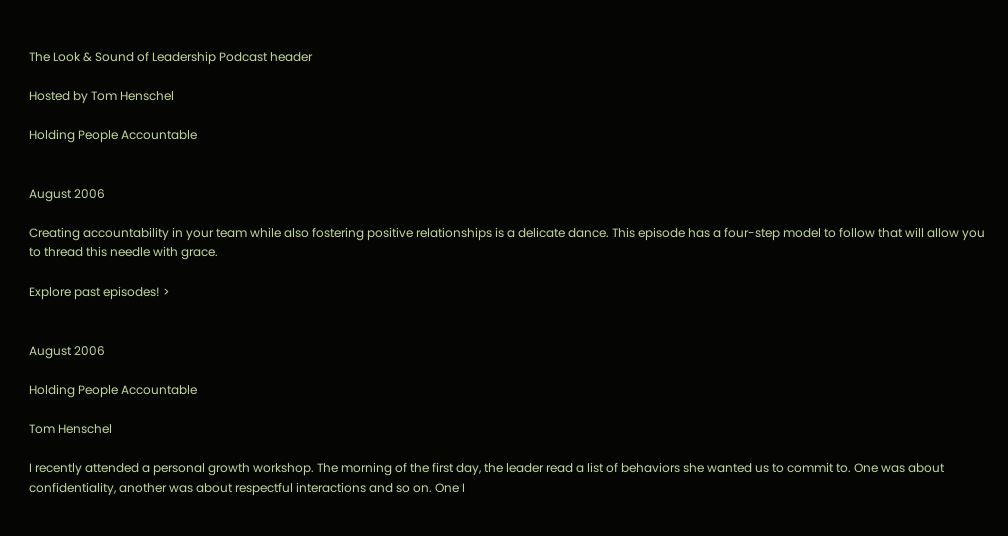The Look & Sound of Leadership Podcast header

Hosted by Tom Henschel

Holding People Accountable


August 2006

Creating accountability in your team while also fostering positive relationships is a delicate dance. This episode has a four-step model to follow that will allow you to thread this needle with grace.

Explore past episodes! >


August 2006

Holding People Accountable

Tom Henschel

I recently attended a personal growth workshop. The morning of the first day, the leader read a list of behaviors she wanted us to commit to. One was about confidentiality, another was about respectful interactions and so on. One I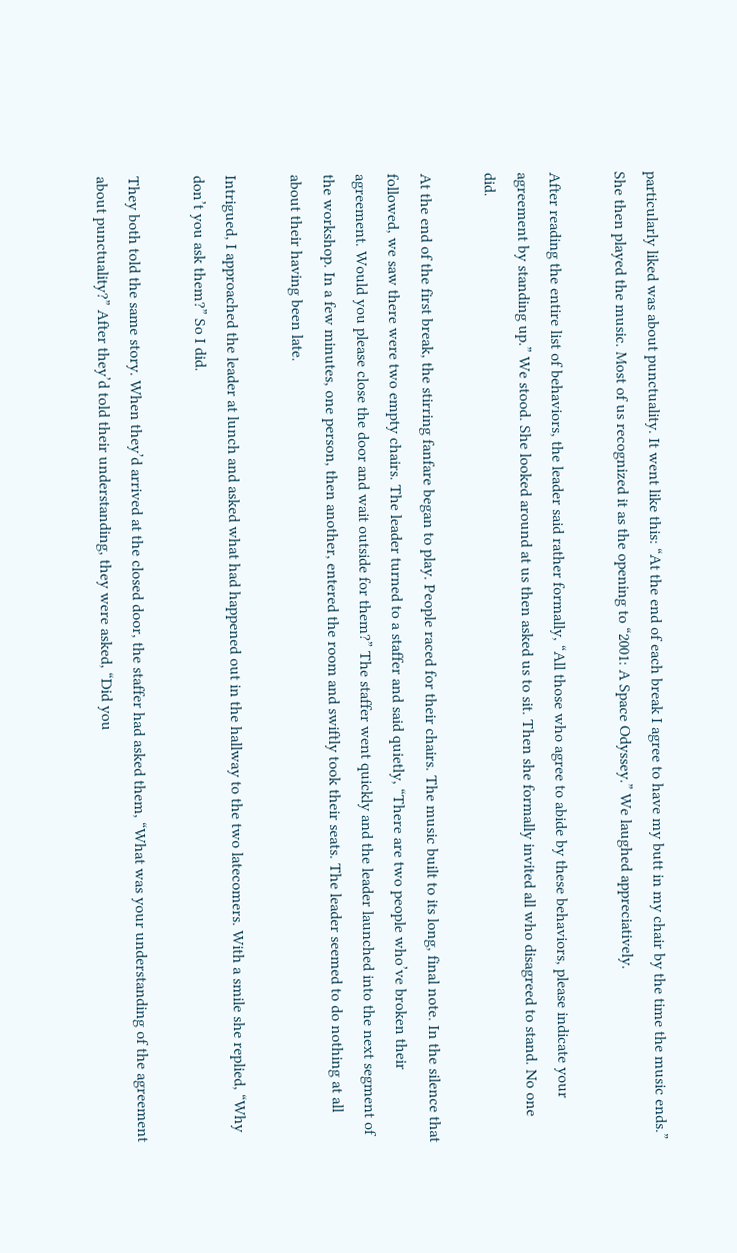particularly liked was about punctuality. It went like this: “At the end of each break I agree to have my butt in my chair by the time the music ends.” She then played the music. Most of us recognized it as the opening to “2001: A Space Odyssey.” We laughed appreciatively.

After reading the entire list of behaviors, the leader said rather formally, “All those who agree to abide by these behaviors, please indicate your agreement by standing up.” We stood. She looked around at us then asked us to sit. Then she formally invited all who disagreed to stand. No one did.

At the end of the first break, the stirring fanfare began to play. People raced for their chairs. The music built to its long, final note. In the silence that followed, we saw there were two empty chairs. The leader turned to a staffer and said quietly, “There are two people who’ve broken their agreement. Would you please close the door and wait outside for them?” The staffer went quickly and the leader launched into the next segment of the workshop. In a few minutes, one person, then another, entered the room and swiftly took their seats. The leader seemed to do nothing at all about their having been late.

Intrigued, I approached the leader at lunch and asked what had happened out in the hallway to the two latecomers. With a smile she replied, “Why don’t you ask them?” So I did.

They both told the same story. When they’d arrived at the closed door, the staffer had asked them, “What was your understanding of the agreement about punctuality?” After they’d told their understanding, they were asked, “Did you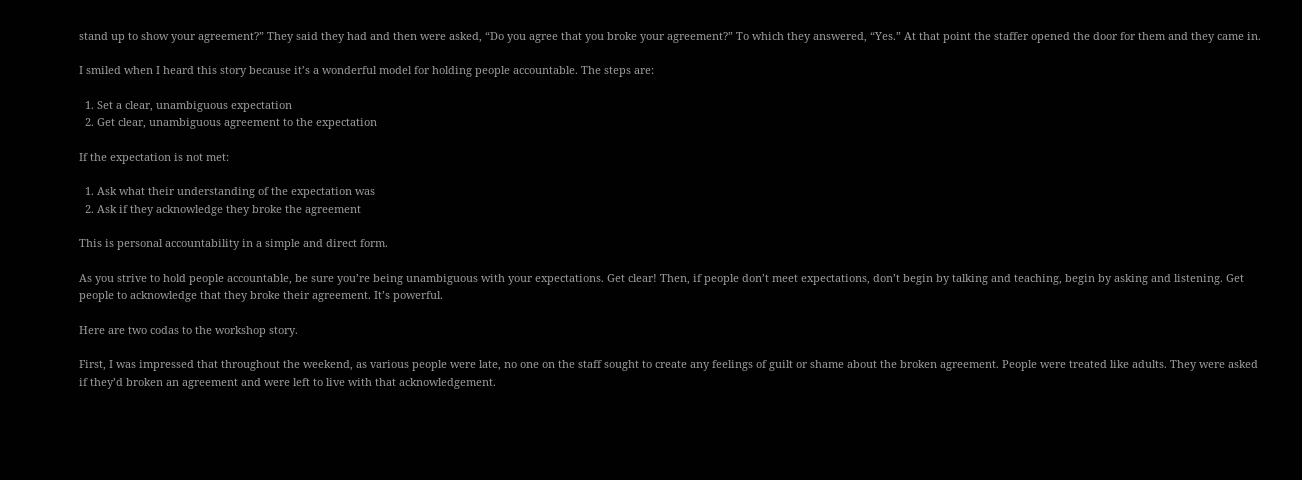stand up to show your agreement?” They said they had and then were asked, “Do you agree that you broke your agreement?” To which they answered, “Yes.” At that point the staffer opened the door for them and they came in.

I smiled when I heard this story because it’s a wonderful model for holding people accountable. The steps are:

  1. Set a clear, unambiguous expectation
  2. Get clear, unambiguous agreement to the expectation

If the expectation is not met:

  1. Ask what their understanding of the expectation was
  2. Ask if they acknowledge they broke the agreement

This is personal accountability in a simple and direct form.

As you strive to hold people accountable, be sure you’re being unambiguous with your expectations. Get clear! Then, if people don’t meet expectations, don’t begin by talking and teaching, begin by asking and listening. Get people to acknowledge that they broke their agreement. It’s powerful.

Here are two codas to the workshop story.

First, I was impressed that throughout the weekend, as various people were late, no one on the staff sought to create any feelings of guilt or shame about the broken agreement. People were treated like adults. They were asked if they’d broken an agreement and were left to live with that acknowledgement.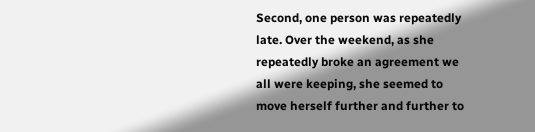Second, one person was repeatedly late. Over the weekend, as she repeatedly broke an agreement we all were keeping, she seemed to move herself further and further to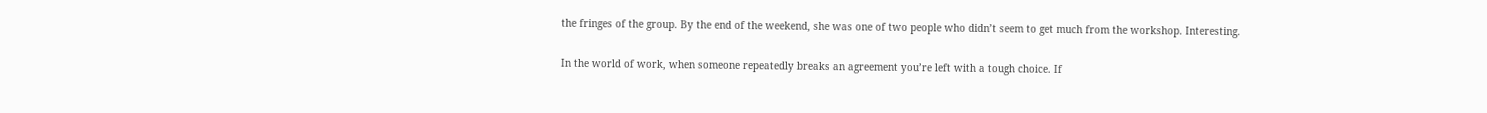the fringes of the group. By the end of the weekend, she was one of two people who didn’t seem to get much from the workshop. Interesting.

In the world of work, when someone repeatedly breaks an agreement you’re left with a tough choice. If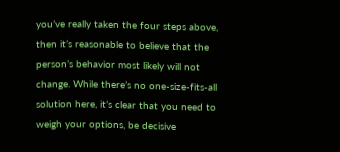you’ve really taken the four steps above, then it’s reasonable to believe that the person’s behavior most likely will not change. While there’s no one-size-fits-all solution here, it’s clear that you need to weigh your options, be decisive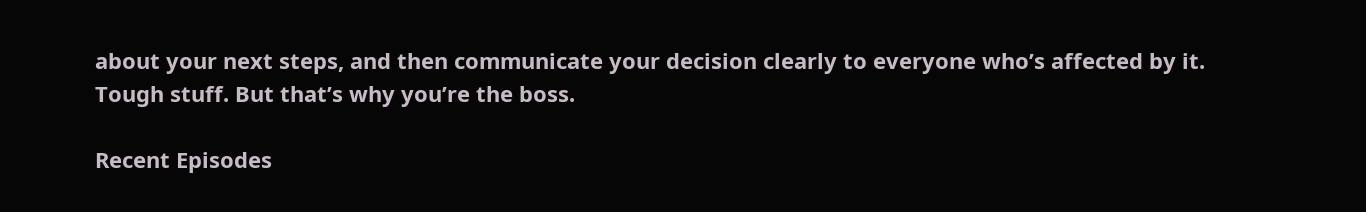about your next steps, and then communicate your decision clearly to everyone who’s affected by it. Tough stuff. But that’s why you’re the boss.

Recent Episodes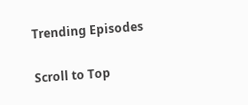Trending Episodes

Scroll to Top